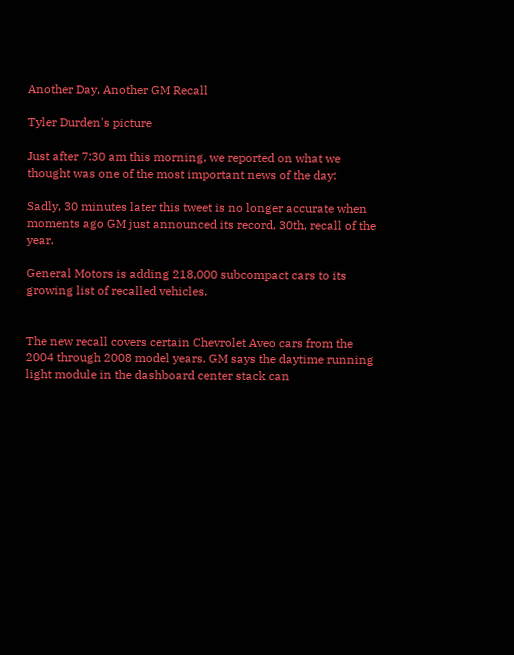Another Day, Another GM Recall

Tyler Durden's picture

Just after 7:30 am this morning, we reported on what we thought was one of the most important news of the day:

Sadly, 30 minutes later this tweet is no longer accurate when moments ago GM just announced its record, 30th, recall of the year.

General Motors is adding 218,000 subcompact cars to its growing list of recalled vehicles.


The new recall covers certain Chevrolet Aveo cars from the 2004 through 2008 model years. GM says the daytime running light module in the dashboard center stack can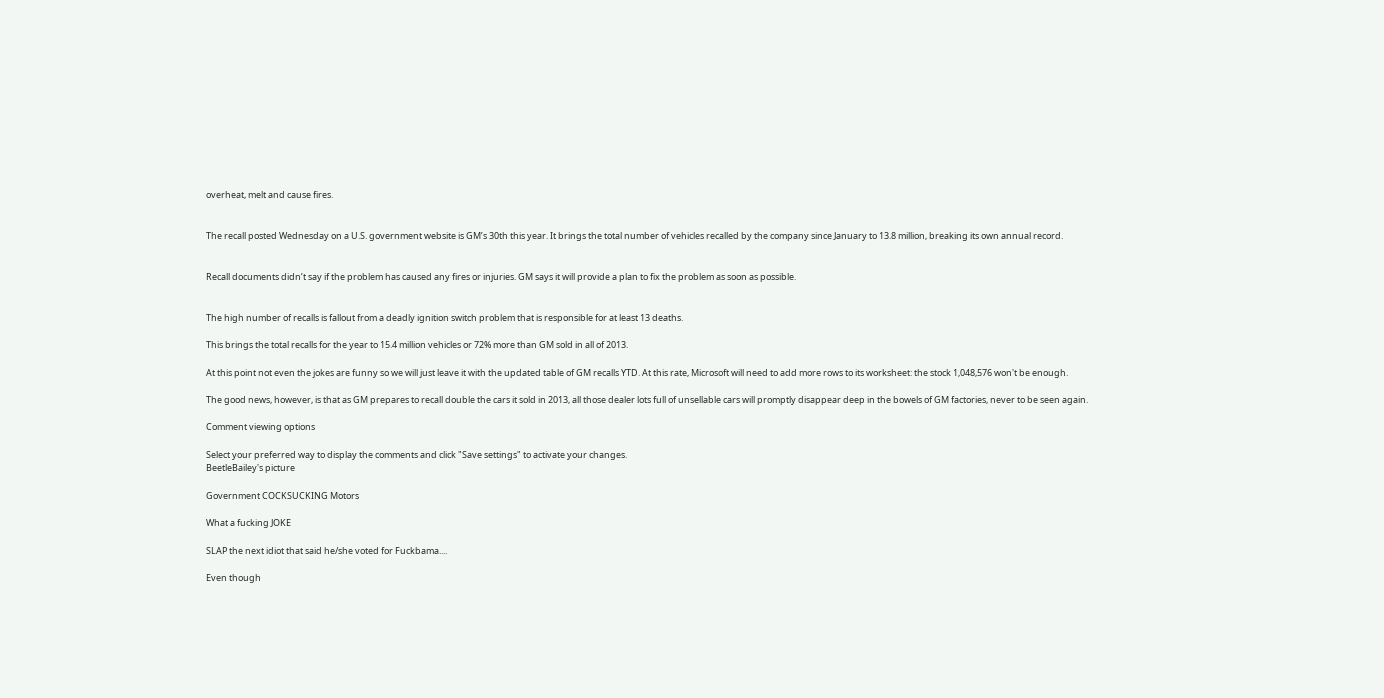overheat, melt and cause fires.


The recall posted Wednesday on a U.S. government website is GM’s 30th this year. It brings the total number of vehicles recalled by the company since January to 13.8 million, breaking its own annual record.


Recall documents didn’t say if the problem has caused any fires or injuries. GM says it will provide a plan to fix the problem as soon as possible.


The high number of recalls is fallout from a deadly ignition switch problem that is responsible for at least 13 deaths.

This brings the total recalls for the year to 15.4 million vehicles or 72% more than GM sold in all of 2013.

At this point not even the jokes are funny so we will just leave it with the updated table of GM recalls YTD. At this rate, Microsoft will need to add more rows to its worksheet: the stock 1,048,576 won't be enough.

The good news, however, is that as GM prepares to recall double the cars it sold in 2013, all those dealer lots full of unsellable cars will promptly disappear deep in the bowels of GM factories, never to be seen again.

Comment viewing options

Select your preferred way to display the comments and click "Save settings" to activate your changes.
BeetleBailey's picture

Government COCKSUCKING Motors

What a fucking JOKE

SLAP the next idiot that said he/she voted for Fuckbama....

Even though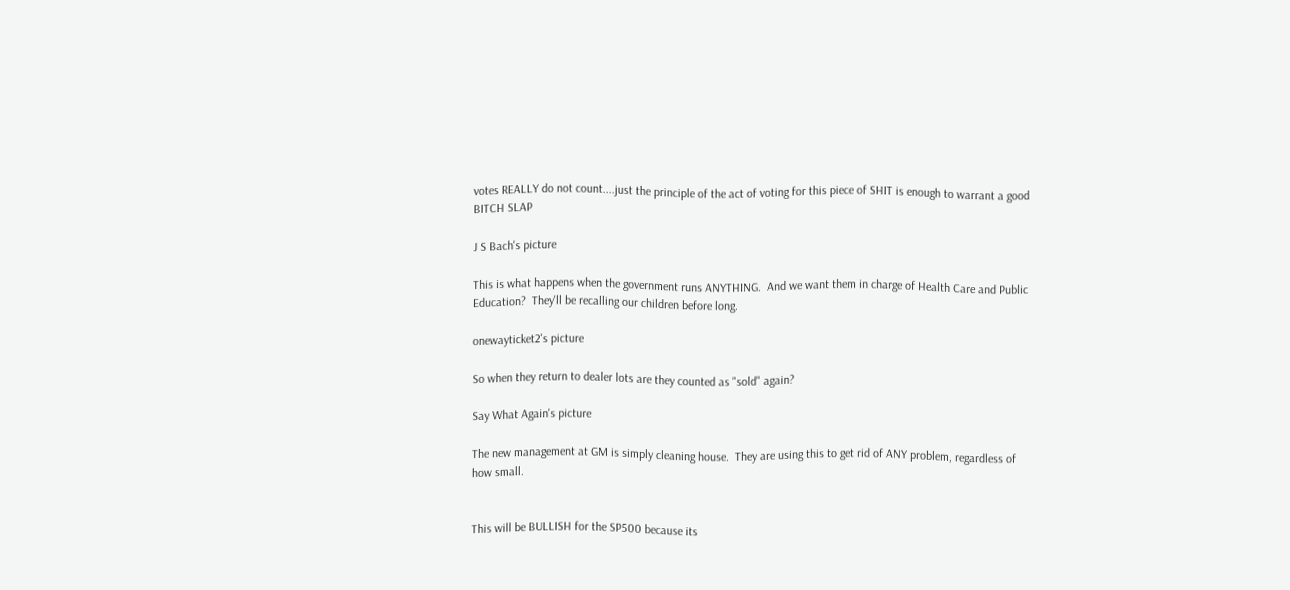votes REALLY do not count....just the principle of the act of voting for this piece of SHIT is enough to warrant a good BITCH SLAP

J S Bach's picture

This is what happens when the government runs ANYTHING.  And we want them in charge of Health Care and Public Education?  They'll be recalling our children before long.

onewayticket2's picture

So when they return to dealer lots are they counted as "sold" again?

Say What Again's picture

The new management at GM is simply cleaning house.  They are using this to get rid of ANY problem, regardless of how small.


This will be BULLISH for the SP500 because its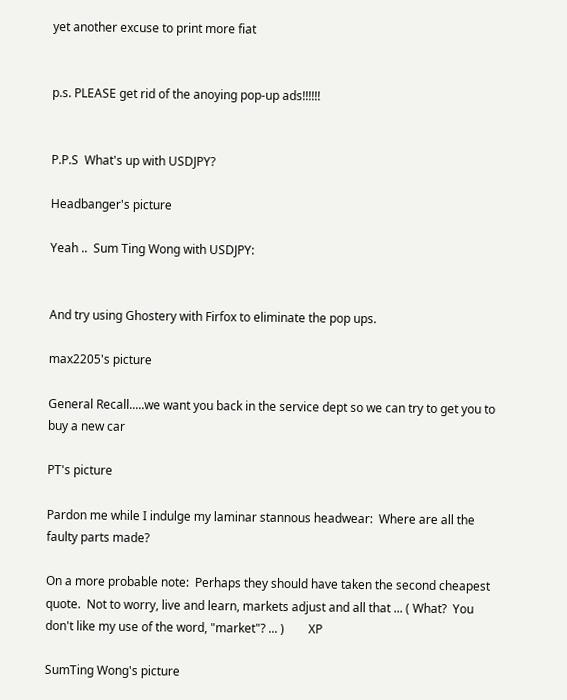yet another excuse to print more fiat


p.s. PLEASE get rid of the anoying pop-up ads!!!!!!


P.P.S  What's up with USDJPY?

Headbanger's picture

Yeah ..  Sum Ting Wong with USDJPY:


And try using Ghostery with Firfox to eliminate the pop ups.

max2205's picture

General Recall.....we want you back in the service dept so we can try to get you to buy a new car

PT's picture

Pardon me while I indulge my laminar stannous headwear:  Where are all the faulty parts made?

On a more probable note:  Perhaps they should have taken the second cheapest quote.  Not to worry, live and learn, markets adjust and all that ... ( What?  You don't like my use of the word, "market"? ... )        XP

SumTing Wong's picture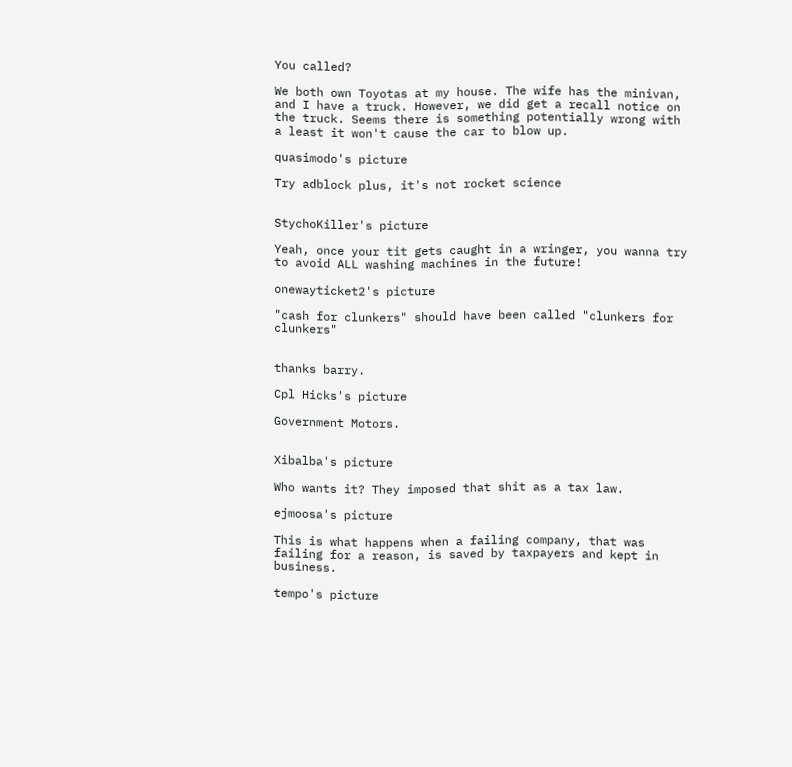You called?

We both own Toyotas at my house. The wife has the minivan, and I have a truck. However, we did get a recall notice on the truck. Seems there is something potentially wrong with a least it won't cause the car to blow up.

quasimodo's picture

Try adblock plus, it's not rocket science


StychoKiller's picture

Yeah, once your tit gets caught in a wringer, you wanna try to avoid ALL washing machines in the future!

onewayticket2's picture

"cash for clunkers" should have been called "clunkers for clunkers"


thanks barry.

Cpl Hicks's picture

Government Motors.


Xibalba's picture

Who wants it? They imposed that shit as a tax law.

ejmoosa's picture

This is what happens when a failing company, that was failing for a reason, is saved by taxpayers and kept in business.

tempo's picture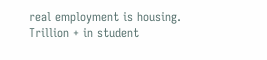real employment is housing. Trillion + in student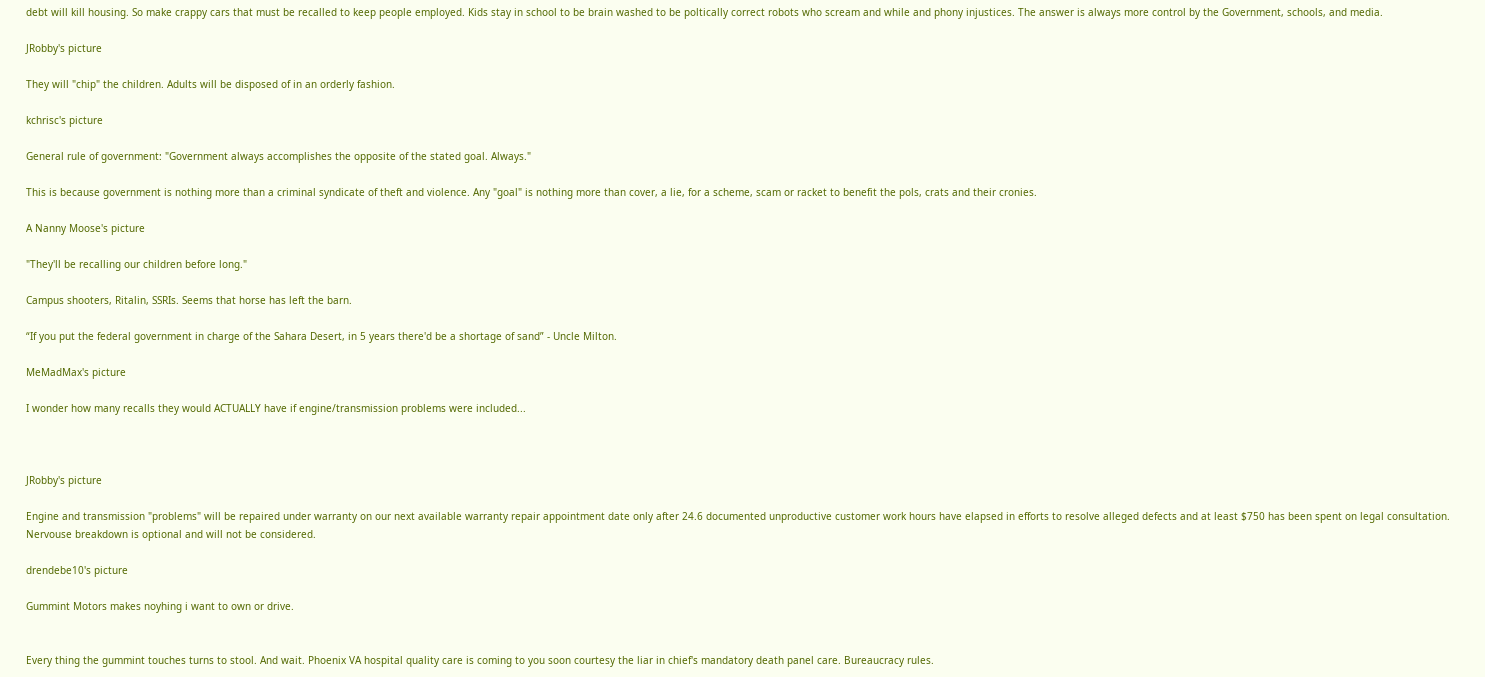debt will kill housing. So make crappy cars that must be recalled to keep people employed. Kids stay in school to be brain washed to be poltically correct robots who scream and while and phony injustices. The answer is always more control by the Government, schools, and media.

JRobby's picture

They will "chip" the children. Adults will be disposed of in an orderly fashion.

kchrisc's picture

General rule of government: "Government always accomplishes the opposite of the stated goal. Always."

This is because government is nothing more than a criminal syndicate of theft and violence. Any "goal" is nothing more than cover, a lie, for a scheme, scam or racket to benefit the pols, crats and their cronies.

A Nanny Moose's picture

"They'll be recalling our children before long."

Campus shooters, Ritalin, SSRIs. Seems that horse has left the barn.

“If you put the federal government in charge of the Sahara Desert, in 5 years there'd be a shortage of sand” - Uncle Milton.

MeMadMax's picture

I wonder how many recalls they would ACTUALLY have if engine/transmission problems were included...



JRobby's picture

Engine and transmission "problems" will be repaired under warranty on our next available warranty repair appointment date only after 24.6 documented unproductive customer work hours have elapsed in efforts to resolve alleged defects and at least $750 has been spent on legal consultation. Nervouse breakdown is optional and will not be considered.

drendebe10's picture

Gummint Motors makes noyhing i want to own or drive.


Every thing the gummint touches turns to stool. And wait. Phoenix VA hospital quality care is coming to you soon courtesy the liar in chief's mandatory death panel care. Bureaucracy rules.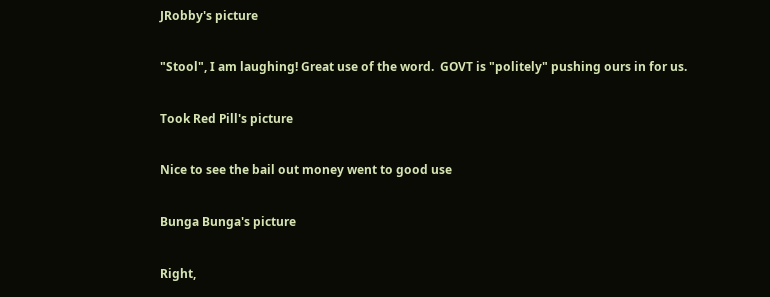JRobby's picture

"Stool", I am laughing! Great use of the word.  GOVT is "politely" pushing ours in for us.

Took Red Pill's picture

Nice to see the bail out money went to good use

Bunga Bunga's picture

Right,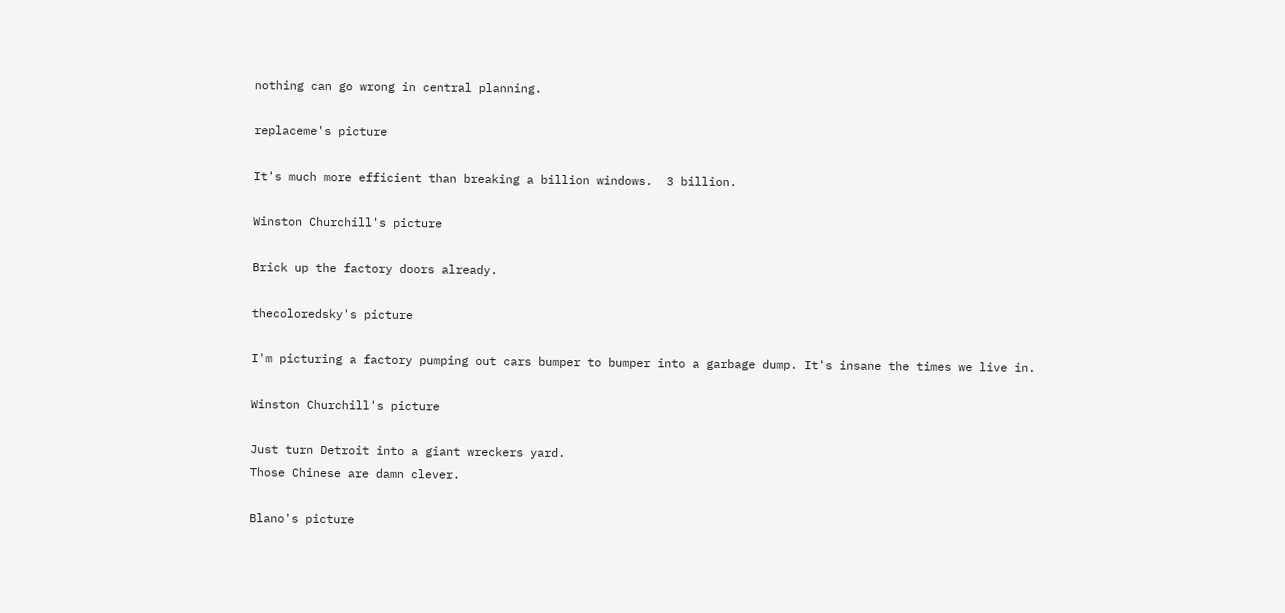nothing can go wrong in central planning.

replaceme's picture

It's much more efficient than breaking a billion windows.  3 billion.

Winston Churchill's picture

Brick up the factory doors already.

thecoloredsky's picture

I'm picturing a factory pumping out cars bumper to bumper into a garbage dump. It's insane the times we live in.

Winston Churchill's picture

Just turn Detroit into a giant wreckers yard.
Those Chinese are damn clever.

Blano's picture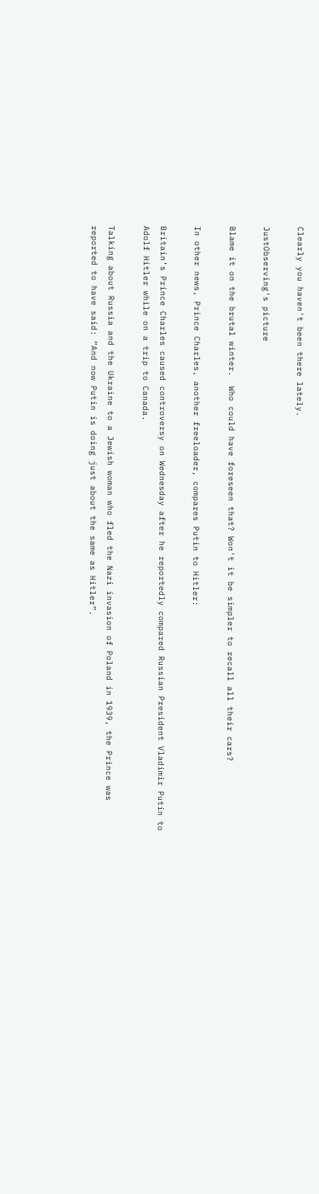Clearly you haven't been there lately.

JustObserving's picture

Blame it on the brutal winter.  Who could have foreseen that? Won't it be simpler to recall all their cars?

In other news, Prince Charles, another freeloader, compares Putin to Hitler:

Britain’s Prince Charles caused controversy on Wednesday after he reportedly compared Russian President Vladimir Putin to Adolf Hitler while on a trip to Canada.

Talking about Russia and the Ukraine to a Jewish woman who fled the Nazi invasion of Poland in 1939, the Prince was reported to have said: “And now Putin is doing just about the same as Hitler”.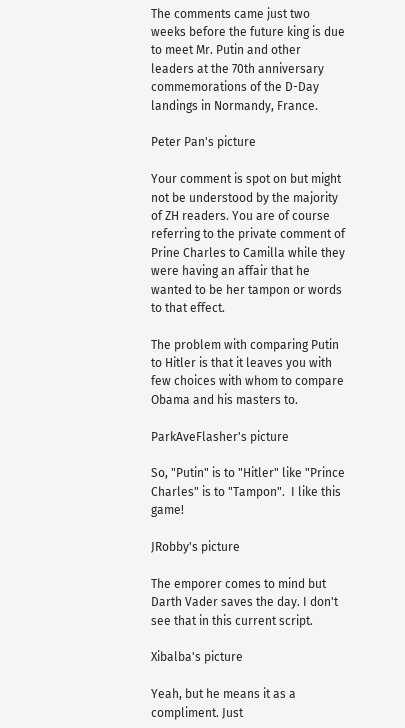The comments came just two weeks before the future king is due to meet Mr. Putin and other leaders at the 70th anniversary commemorations of the D-Day landings in Normandy, France.

Peter Pan's picture

Your comment is spot on but might not be understood by the majority of ZH readers. You are of course referring to the private comment of Prine Charles to Camilla while they were having an affair that he wanted to be her tampon or words to that effect.

The problem with comparing Putin to Hitler is that it leaves you with few choices with whom to compare Obama and his masters to.

ParkAveFlasher's picture

So, "Putin" is to "Hitler" like "Prince Charles" is to "Tampon".  I like this game!

JRobby's picture

The emporer comes to mind but Darth Vader saves the day. I don't see that in this current script.

Xibalba's picture

Yeah, but he means it as a compliment. Just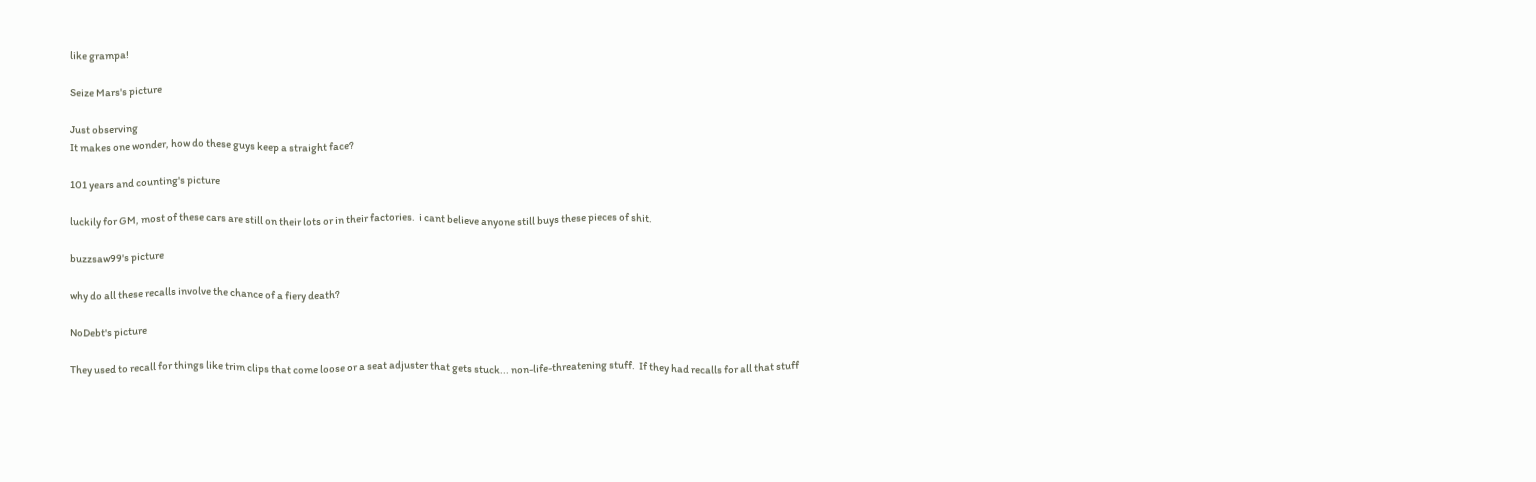like grampa!

Seize Mars's picture

Just observing
It makes one wonder, how do these guys keep a straight face?

101 years and counting's picture

luckily for GM, most of these cars are still on their lots or in their factories.  i cant believe anyone still buys these pieces of shit.

buzzsaw99's picture

why do all these recalls involve the chance of a fiery death?

NoDebt's picture

They used to recall for things like trim clips that come loose or a seat adjuster that gets stuck... non-life-threatening stuff.  If they had recalls for all that stuff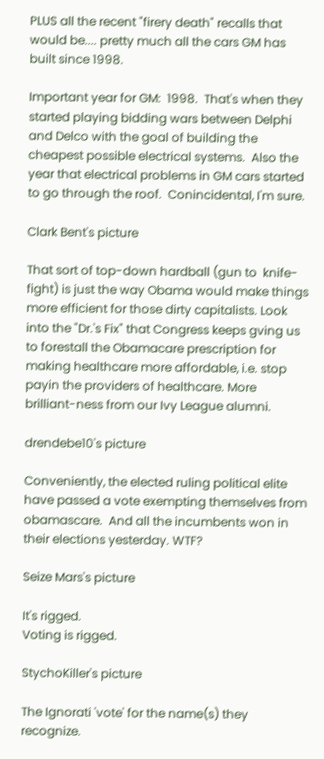PLUS all the recent "firery death" recalls that would be.... pretty much all the cars GM has built since 1998.

Important year for GM:  1998.  That's when they started playing bidding wars between Delphi and Delco with the goal of building the cheapest possible electrical systems.  Also the year that electrical problems in GM cars started to go through the roof.  Conincidental, I'm sure.

Clark Bent's picture

That sort of top-down hardball (gun to  knife-fight) is just the way Obama would make things more efficient for those dirty capitalists. Look into the "Dr.'s Fix" that Congress keeps gving us to forestall the Obamacare prescription for making healthcare more affordable, i.e. stop payin the providers of healthcare. More brilliant-ness from our Ivy League alumni.

drendebe10's picture

Conveniently, the elected ruling political elite have passed a vote exempting themselves from obamascare.  And all the incumbents won in their elections yesterday. WTF?

Seize Mars's picture

It's rigged.
Voting is rigged.

StychoKiller's picture

The Ignorati 'vote' for the name(s) they recognize.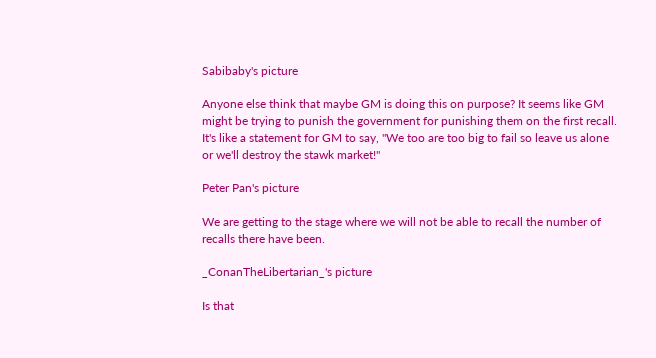Sabibaby's picture

Anyone else think that maybe GM is doing this on purpose? It seems like GM might be trying to punish the government for punishing them on the first recall. It's like a statement for GM to say, "We too are too big to fail so leave us alone or we'll destroy the stawk market!"

Peter Pan's picture

We are getting to the stage where we will not be able to recall the number of recalls there have been.

_ConanTheLibertarian_'s picture

Is that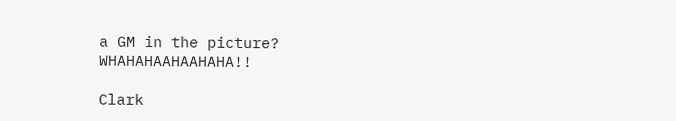a GM in the picture? WHAHAHAAHAAHAHA!!

Clark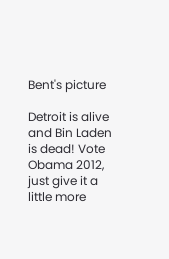Bent's picture

Detroit is alive and Bin Laden is dead! Vote Obama 2012, just give it a little more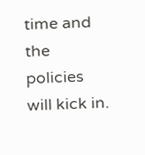time and the policies will kick in.